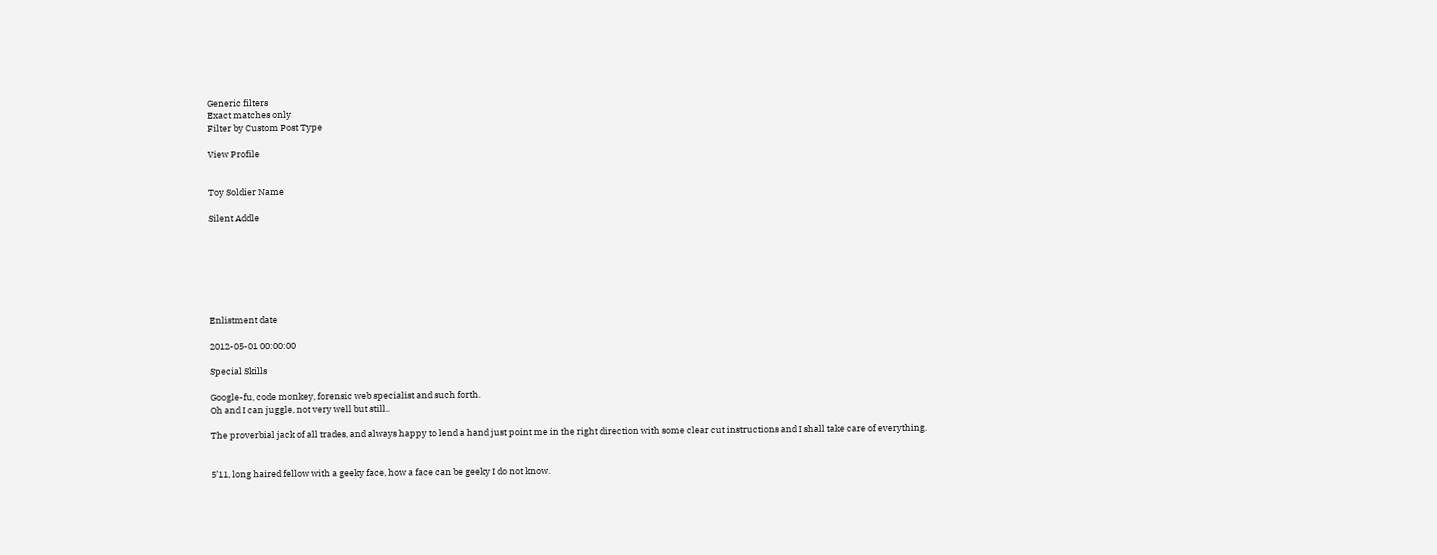Generic filters
Exact matches only
Filter by Custom Post Type

View Profile


Toy Soldier Name

Silent Addle







Enlistment date

2012-05-01 00:00:00

Special Skills

Google-fu, code monkey, forensic web specialist and such forth.
Oh and I can juggle, not very well but still..

The proverbial jack of all trades, and always happy to lend a hand just point me in the right direction with some clear cut instructions and I shall take care of everything.


5’11, long haired fellow with a geeky face, how a face can be geeky I do not know.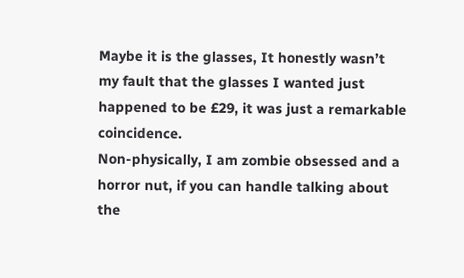Maybe it is the glasses, It honestly wasn’t my fault that the glasses I wanted just happened to be £29, it was just a remarkable coincidence.
Non-physically, I am zombie obsessed and a horror nut, if you can handle talking about the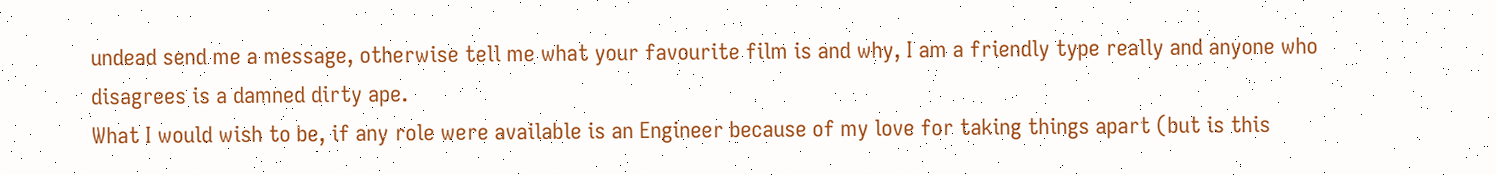undead send me a message, otherwise tell me what your favourite film is and why, I am a friendly type really and anyone who disagrees is a damned dirty ape.
What I would wish to be, if any role were available is an Engineer because of my love for taking things apart (but is this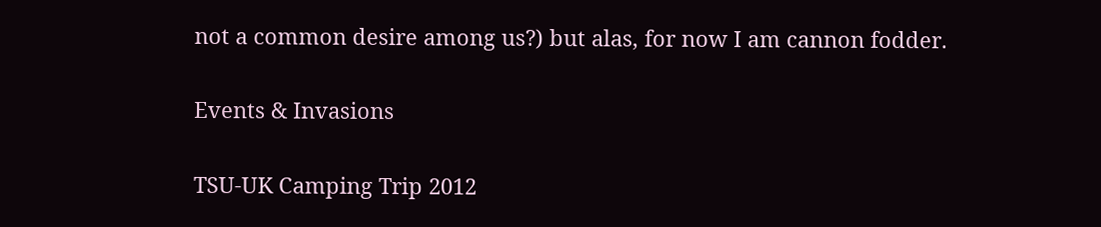not a common desire among us?) but alas, for now I am cannon fodder.

Events & Invasions

TSU-UK Camping Trip 2012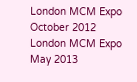London MCM Expo October 2012
London MCM Expo May 2013